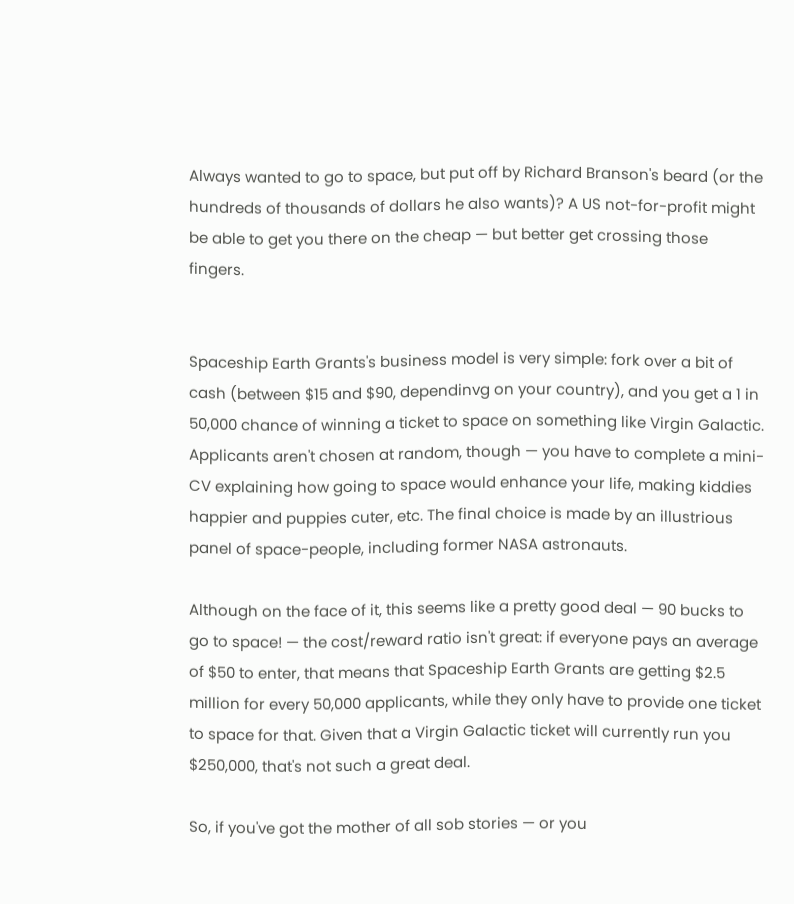Always wanted to go to space, but put off by Richard Branson's beard (or the hundreds of thousands of dollars he also wants)? A US not-for-profit might be able to get you there on the cheap — but better get crossing those fingers.


Spaceship Earth Grants's business model is very simple: fork over a bit of cash (between $15 and $90, dependinvg on your country), and you get a 1 in 50,000 chance of winning a ticket to space on something like Virgin Galactic. Applicants aren't chosen at random, though — you have to complete a mini-CV explaining how going to space would enhance your life, making kiddies happier and puppies cuter, etc. The final choice is made by an illustrious panel of space-people, including former NASA astronauts.

Although on the face of it, this seems like a pretty good deal — 90 bucks to go to space! — the cost/reward ratio isn't great: if everyone pays an average of $50 to enter, that means that Spaceship Earth Grants are getting $2.5 million for every 50,000 applicants, while they only have to provide one ticket to space for that. Given that a Virgin Galactic ticket will currently run you $250,000, that's not such a great deal.

So, if you've got the mother of all sob stories — or you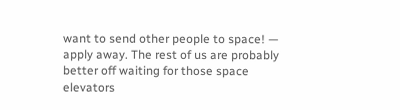want to send other people to space! — apply away. The rest of us are probably better off waiting for those space elevators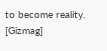to become reality. [Gizmag]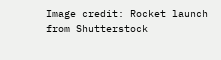Image credit: Rocket launch from Shutterstock